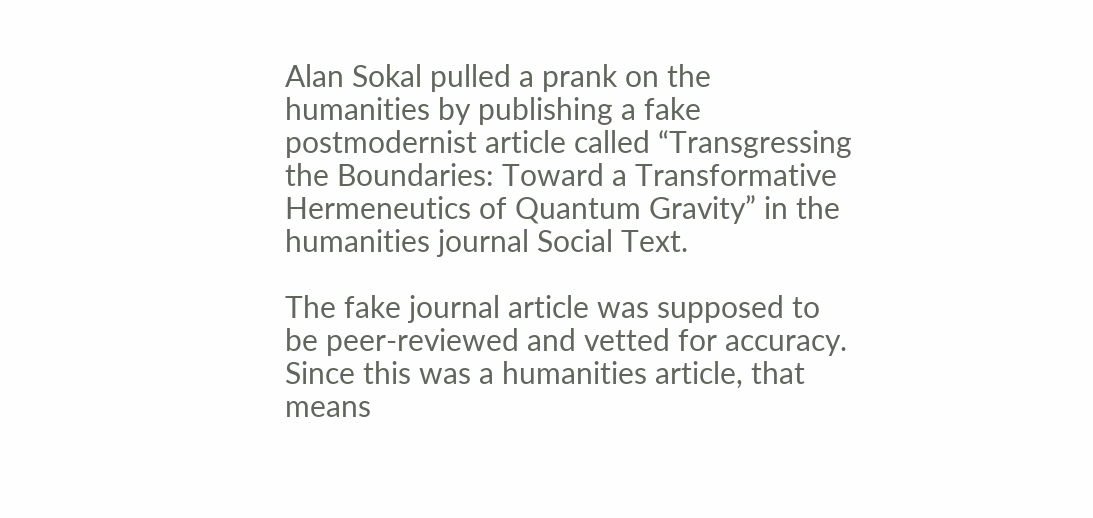Alan Sokal pulled a prank on the humanities by publishing a fake postmodernist article called “Transgressing the Boundaries: Toward a Transformative Hermeneutics of Quantum Gravity” in the humanities journal Social Text.

The fake journal article was supposed to be peer-reviewed and vetted for accuracy. Since this was a humanities article, that means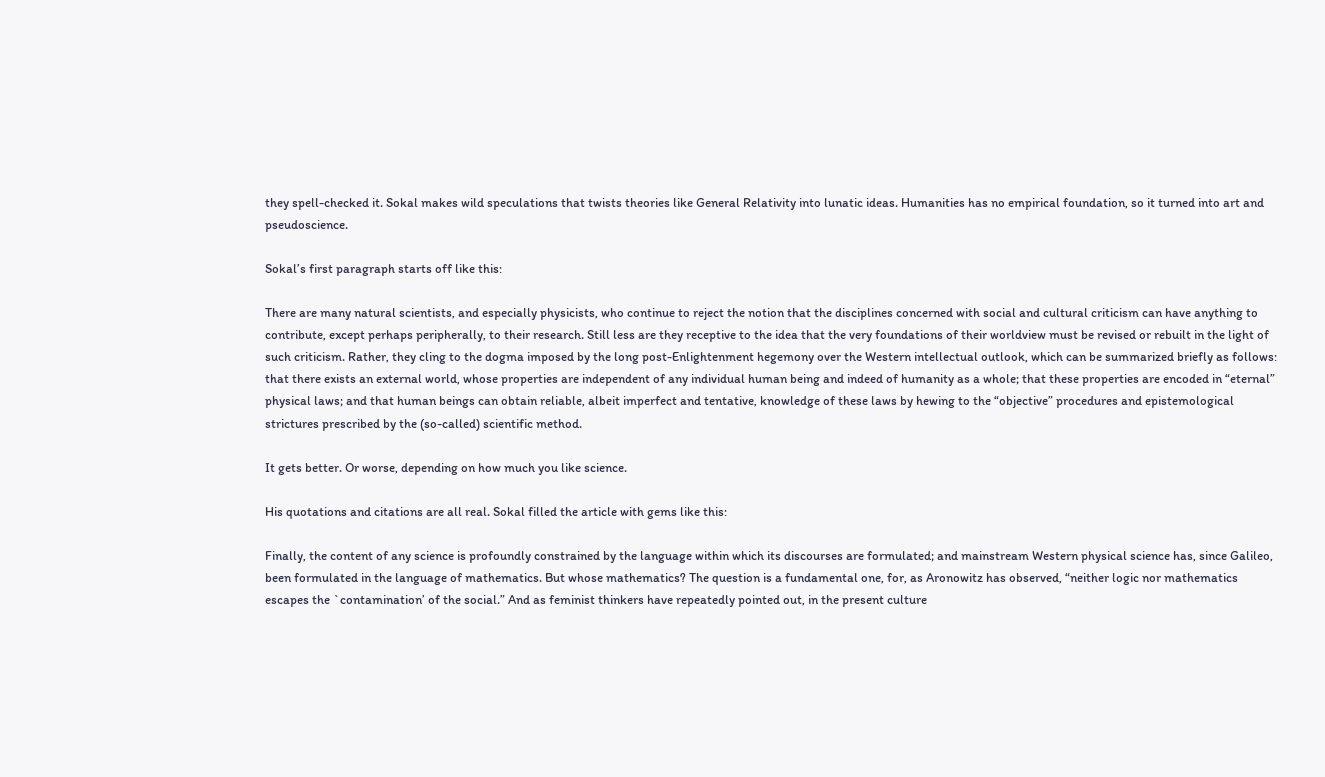they spell-checked it. Sokal makes wild speculations that twists theories like General Relativity into lunatic ideas. Humanities has no empirical foundation, so it turned into art and pseudoscience.

Sokal’s first paragraph starts off like this:

There are many natural scientists, and especially physicists, who continue to reject the notion that the disciplines concerned with social and cultural criticism can have anything to contribute, except perhaps peripherally, to their research. Still less are they receptive to the idea that the very foundations of their worldview must be revised or rebuilt in the light of such criticism. Rather, they cling to the dogma imposed by the long post-Enlightenment hegemony over the Western intellectual outlook, which can be summarized briefly as follows: that there exists an external world, whose properties are independent of any individual human being and indeed of humanity as a whole; that these properties are encoded in “eternal” physical laws; and that human beings can obtain reliable, albeit imperfect and tentative, knowledge of these laws by hewing to the “objective” procedures and epistemological strictures prescribed by the (so-called) scientific method.

It gets better. Or worse, depending on how much you like science.

His quotations and citations are all real. Sokal filled the article with gems like this:

Finally, the content of any science is profoundly constrained by the language within which its discourses are formulated; and mainstream Western physical science has, since Galileo, been formulated in the language of mathematics. But whose mathematics? The question is a fundamental one, for, as Aronowitz has observed, “neither logic nor mathematics escapes the `contamination’ of the social.” And as feminist thinkers have repeatedly pointed out, in the present culture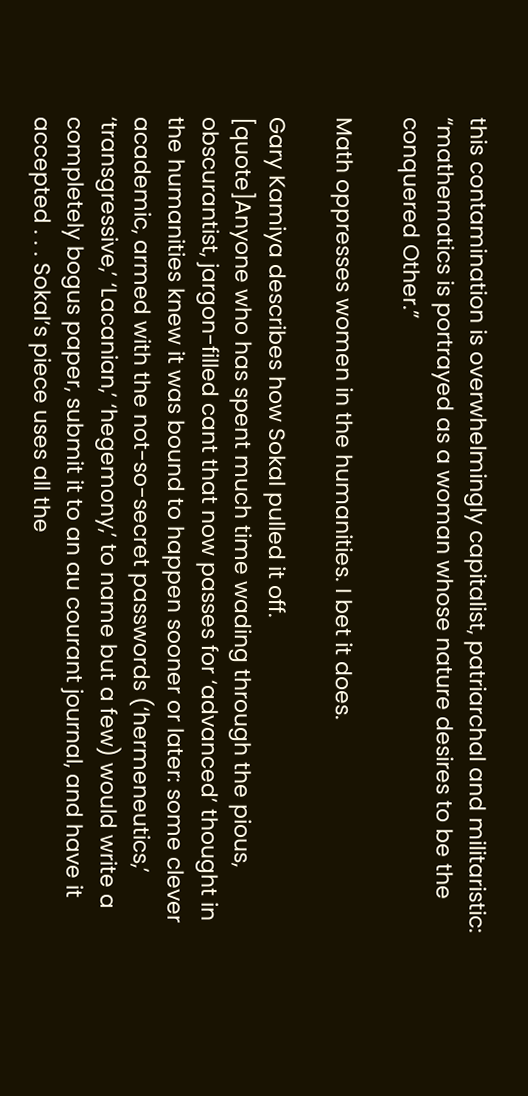this contamination is overwhelmingly capitalist, patriarchal and militaristic: “mathematics is portrayed as a woman whose nature desires to be the conquered Other.”

Math oppresses women in the humanities. I bet it does.

Gary Kamiya describes how Sokal pulled it off.
[quote]Anyone who has spent much time wading through the pious, obscurantist, jargon-filled cant that now passes for ‘advanced’ thought in the humanities knew it was bound to happen sooner or later: some clever academic, armed with the not-so-secret passwords (‘hermeneutics,’ ‘transgressive,’ ‘Lacanian,’ ‘hegemony,’ to name but a few) would write a completely bogus paper, submit it to an au courant journal, and have it accepted . . . Sokal’s piece uses all the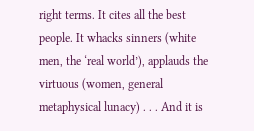right terms. It cites all the best people. It whacks sinners (white men, the ‘real world’), applauds the virtuous (women, general metaphysical lunacy) . . . And it is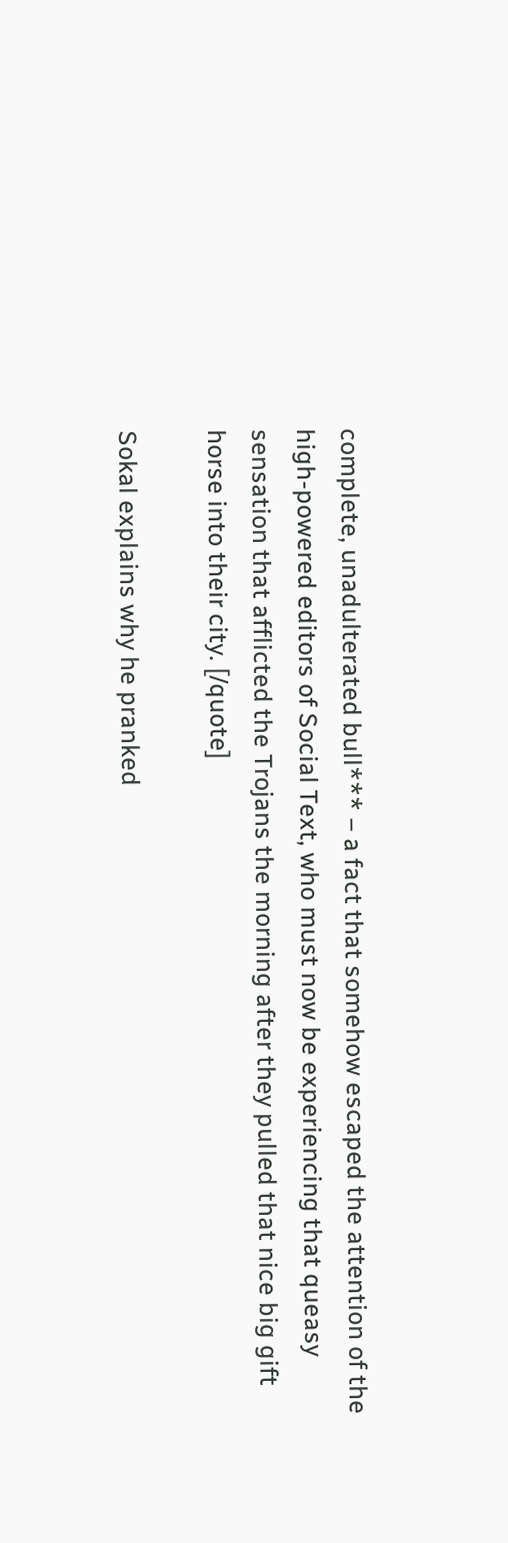complete, unadulterated bull*** – a fact that somehow escaped the attention of the high-powered editors of Social Text, who must now be experiencing that queasy sensation that afflicted the Trojans the morning after they pulled that nice big gift horse into their city. [/quote]

Sokal explains why he pranked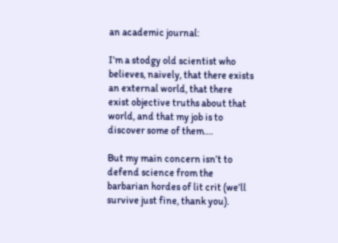an academic journal:

I’m a stodgy old scientist who believes, naively, that there exists an external world, that there exist objective truths about that world, and that my job is to discover some of them….

But my main concern isn’t to defend science from the barbarian hordes of lit crit (we’ll survive just fine, thank you).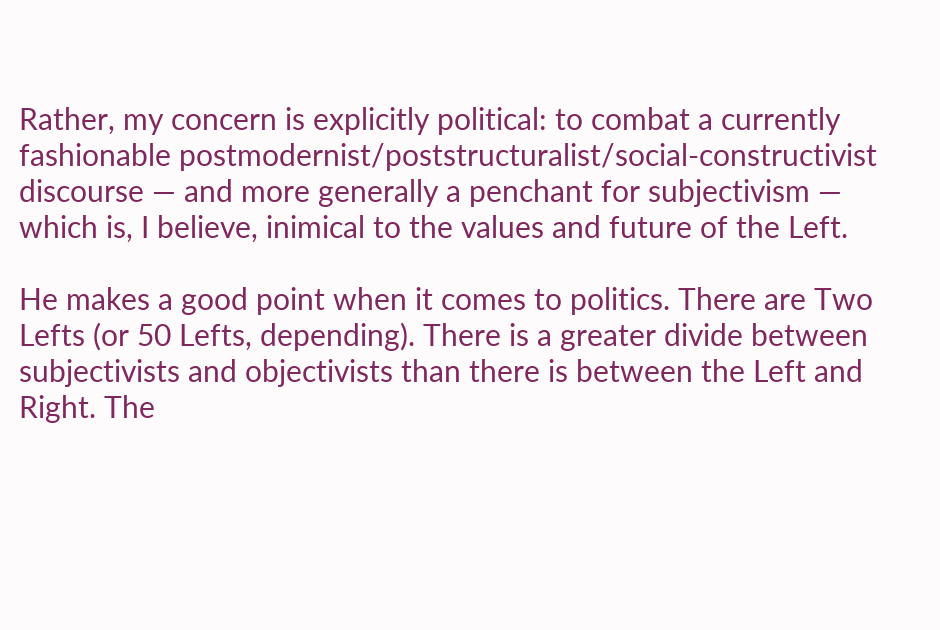Rather, my concern is explicitly political: to combat a currently fashionable postmodernist/poststructuralist/social-constructivist discourse — and more generally a penchant for subjectivism — which is, I believe, inimical to the values and future of the Left.

He makes a good point when it comes to politics. There are Two Lefts (or 50 Lefts, depending). There is a greater divide between subjectivists and objectivists than there is between the Left and Right. The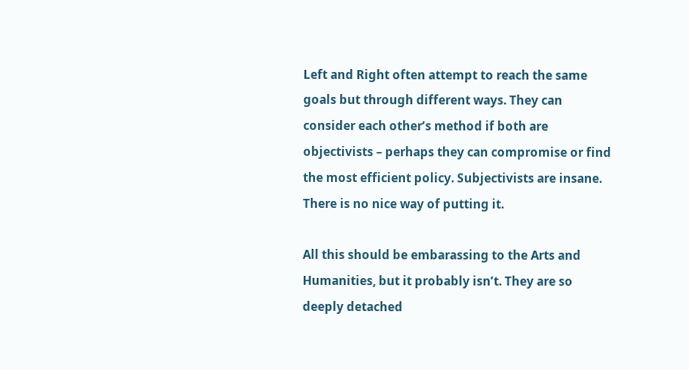Left and Right often attempt to reach the same goals but through different ways. They can consider each other’s method if both are objectivists – perhaps they can compromise or find the most efficient policy. Subjectivists are insane. There is no nice way of putting it.

All this should be embarassing to the Arts and Humanities, but it probably isn’t. They are so deeply detached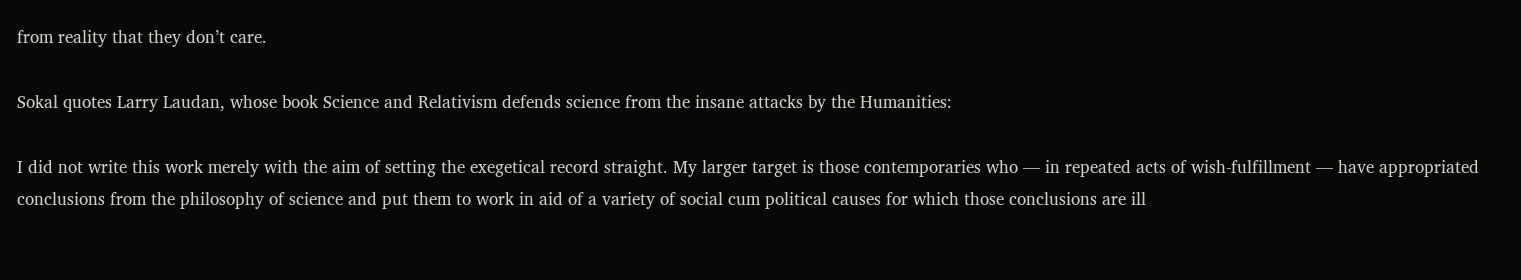from reality that they don’t care.

Sokal quotes Larry Laudan, whose book Science and Relativism defends science from the insane attacks by the Humanities:

I did not write this work merely with the aim of setting the exegetical record straight. My larger target is those contemporaries who — in repeated acts of wish-fulfillment — have appropriated conclusions from the philosophy of science and put them to work in aid of a variety of social cum political causes for which those conclusions are ill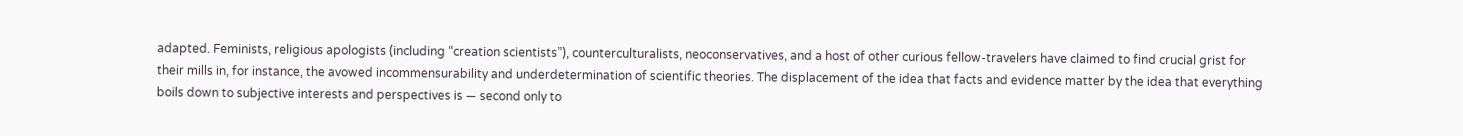adapted. Feminists, religious apologists (including “creation scientists”), counterculturalists, neoconservatives, and a host of other curious fellow-travelers have claimed to find crucial grist for their mills in, for instance, the avowed incommensurability and underdetermination of scientific theories. The displacement of the idea that facts and evidence matter by the idea that everything boils down to subjective interests and perspectives is — second only to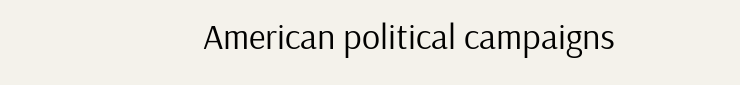American political campaigns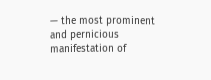— the most prominent and pernicious manifestation of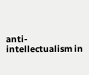anti-intellectualism in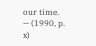our time.
— (1990, p. x)